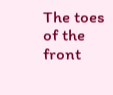The toes of the front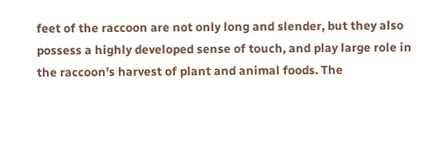feet of the raccoon are not only long and slender, but they also possess a highly developed sense of touch, and play large role in the raccoon’s harvest of plant and animal foods. The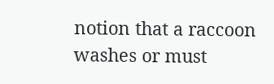notion that a raccoon washes or must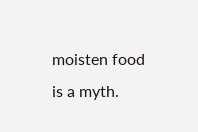moisten food is a myth.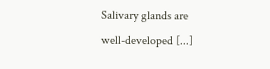Salivary glands are well-developed [...]